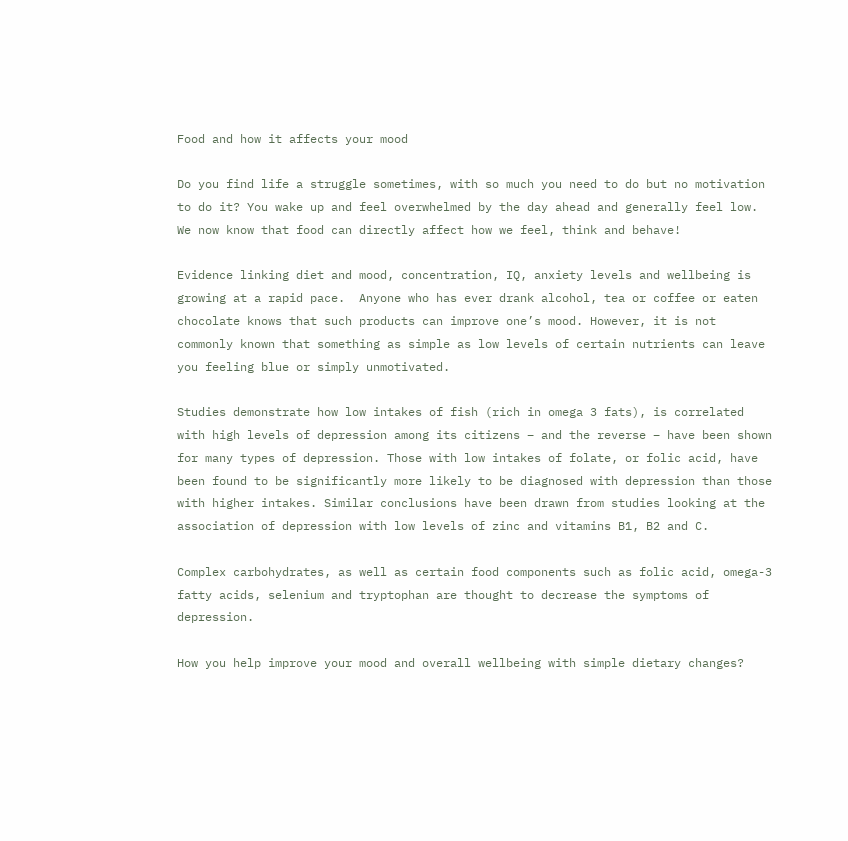Food and how it affects your mood

Do you find life a struggle sometimes, with so much you need to do but no motivation to do it? You wake up and feel overwhelmed by the day ahead and generally feel low. We now know that food can directly affect how we feel, think and behave!

Evidence linking diet and mood, concentration, IQ, anxiety levels and wellbeing is growing at a rapid pace.  Anyone who has ever drank alcohol, tea or coffee or eaten chocolate knows that such products can improve one’s mood. However, it is not commonly known that something as simple as low levels of certain nutrients can leave you feeling blue or simply unmotivated.

Studies demonstrate how low intakes of fish (rich in omega 3 fats), is correlated with high levels of depression among its citizens – and the reverse – have been shown for many types of depression. Those with low intakes of folate, or folic acid, have been found to be significantly more likely to be diagnosed with depression than those with higher intakes. Similar conclusions have been drawn from studies looking at the association of depression with low levels of zinc and vitamins B1, B2 and C.

Complex carbohydrates, as well as certain food components such as folic acid, omega-3 fatty acids, selenium and tryptophan are thought to decrease the symptoms of depression.

How you help improve your mood and overall wellbeing with simple dietary changes?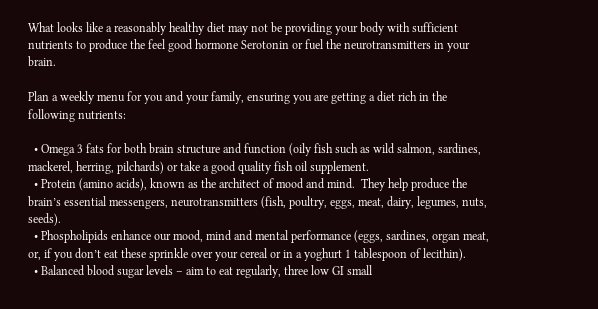What looks like a reasonably healthy diet may not be providing your body with sufficient nutrients to produce the feel good hormone Serotonin or fuel the neurotransmitters in your brain.

Plan a weekly menu for you and your family, ensuring you are getting a diet rich in the following nutrients:

  • Omega 3 fats for both brain structure and function (oily fish such as wild salmon, sardines, mackerel, herring, pilchards) or take a good quality fish oil supplement.
  • Protein (amino acids), known as the architect of mood and mind.  They help produce the brain’s essential messengers, neurotransmitters (fish, poultry, eggs, meat, dairy, legumes, nuts, seeds).
  • Phospholipids enhance our mood, mind and mental performance (eggs, sardines, organ meat, or, if you don’t eat these sprinkle over your cereal or in a yoghurt 1 tablespoon of lecithin).
  • Balanced blood sugar levels – aim to eat regularly, three low GI small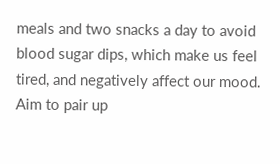meals and two snacks a day to avoid blood sugar dips, which make us feel tired, and negatively affect our mood. Aim to pair up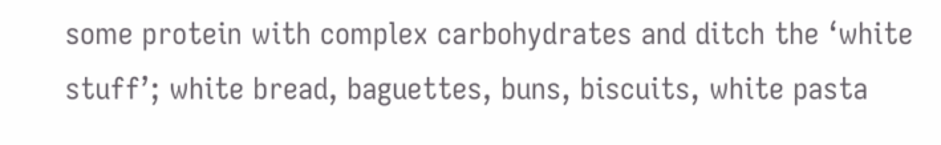some protein with complex carbohydrates and ditch the ‘white stuff’; white bread, baguettes, buns, biscuits, white pasta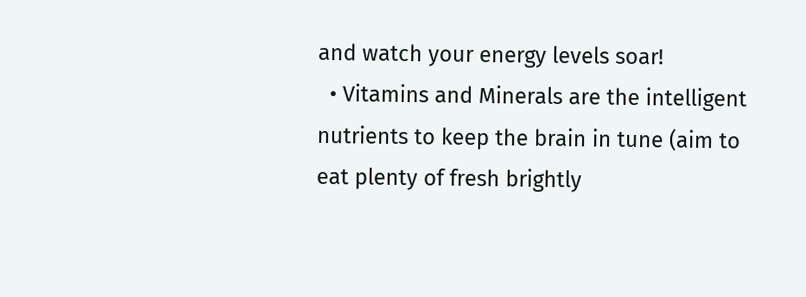and watch your energy levels soar!
  • Vitamins and Minerals are the intelligent nutrients to keep the brain in tune (aim to eat plenty of fresh brightly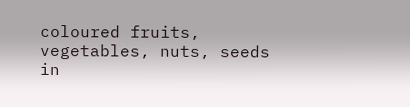coloured fruits, vegetables, nuts, seeds in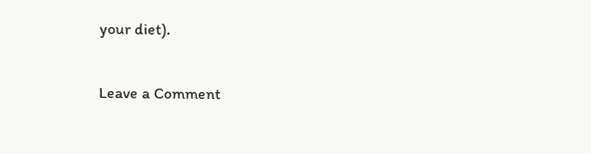your diet).

Leave a Comment